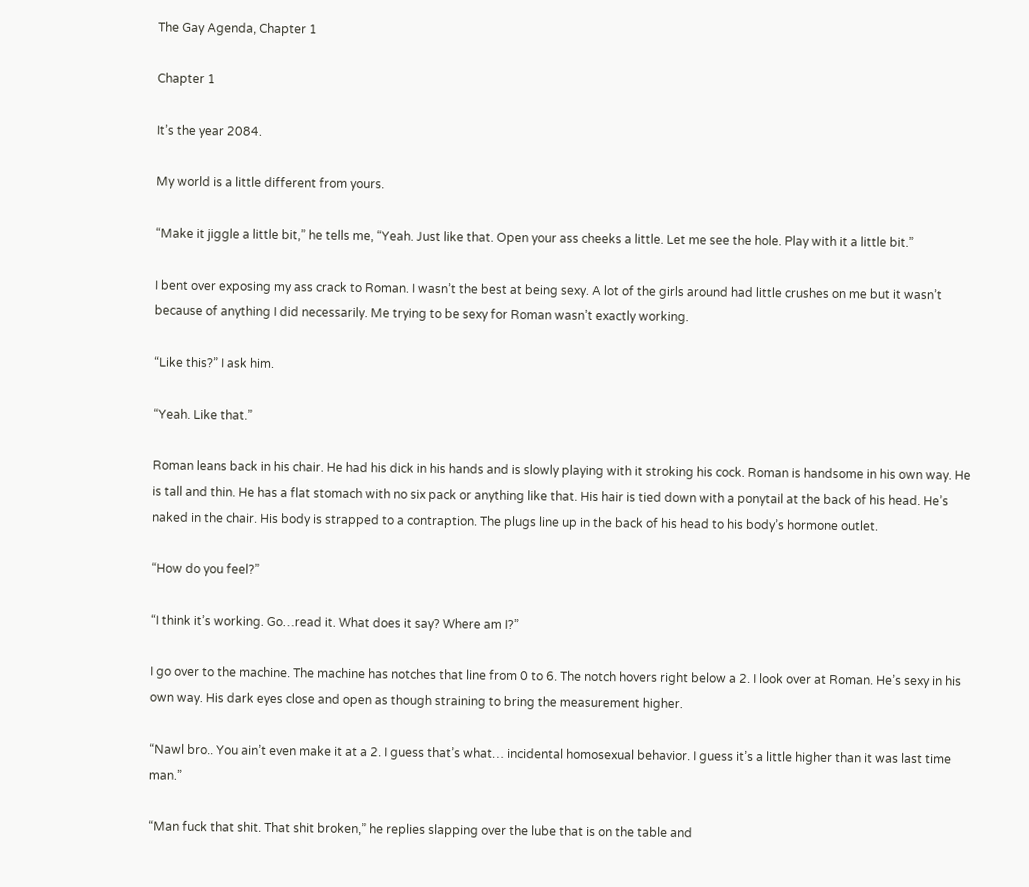The Gay Agenda, Chapter 1

Chapter 1

It’s the year 2084.

My world is a little different from yours.

“Make it jiggle a little bit,” he tells me, “Yeah. Just like that. Open your ass cheeks a little. Let me see the hole. Play with it a little bit.”

I bent over exposing my ass crack to Roman. I wasn’t the best at being sexy. A lot of the girls around had little crushes on me but it wasn’t because of anything I did necessarily. Me trying to be sexy for Roman wasn’t exactly working.

“Like this?” I ask him.

“Yeah. Like that.”

Roman leans back in his chair. He had his dick in his hands and is slowly playing with it stroking his cock. Roman is handsome in his own way. He is tall and thin. He has a flat stomach with no six pack or anything like that. His hair is tied down with a ponytail at the back of his head. He’s naked in the chair. His body is strapped to a contraption. The plugs line up in the back of his head to his body’s hormone outlet.

“How do you feel?”

“I think it’s working. Go…read it. What does it say? Where am I?”

I go over to the machine. The machine has notches that line from 0 to 6. The notch hovers right below a 2. I look over at Roman. He’s sexy in his own way. His dark eyes close and open as though straining to bring the measurement higher.

“Nawl bro.. You ain’t even make it at a 2. I guess that’s what… incidental homosexual behavior. I guess it’s a little higher than it was last time man.”

“Man fuck that shit. That shit broken,” he replies slapping over the lube that is on the table and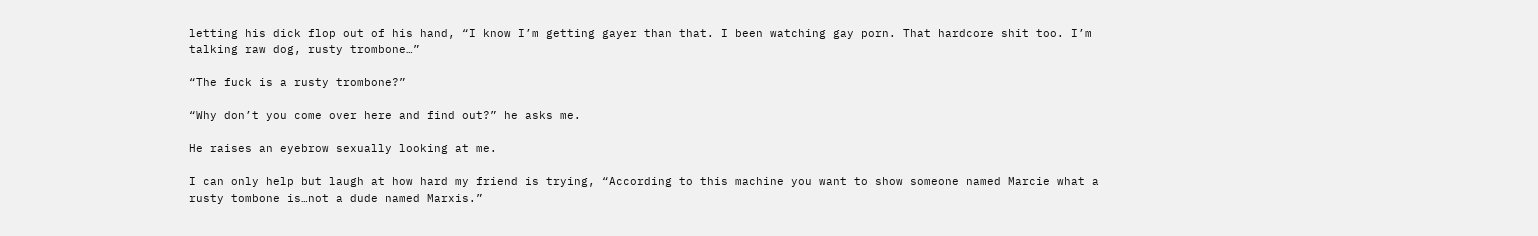letting his dick flop out of his hand, “I know I’m getting gayer than that. I been watching gay porn. That hardcore shit too. I’m talking raw dog, rusty trombone…”

“The fuck is a rusty trombone?”

“Why don’t you come over here and find out?” he asks me.

He raises an eyebrow sexually looking at me.

I can only help but laugh at how hard my friend is trying, “According to this machine you want to show someone named Marcie what a rusty tombone is…not a dude named Marxis.”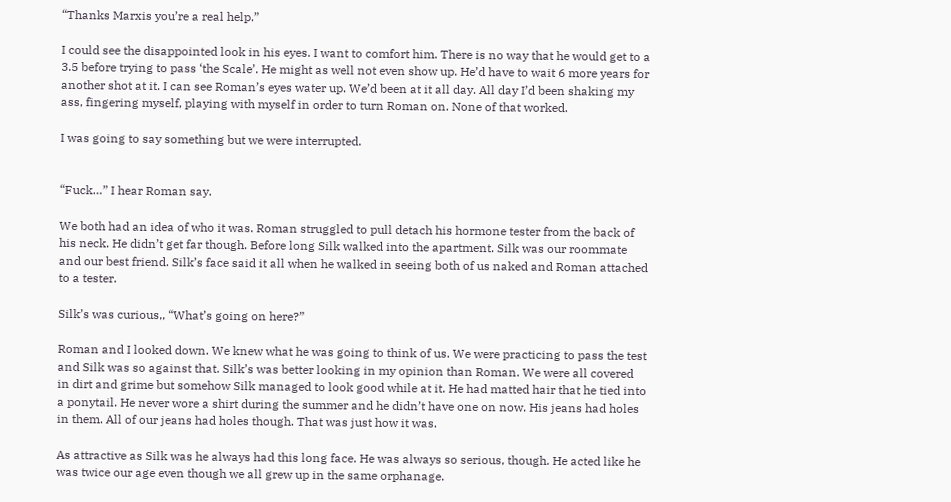“Thanks Marxis you’re a real help.”

I could see the disappointed look in his eyes. I want to comfort him. There is no way that he would get to a 3.5 before trying to pass ‘the Scale’. He might as well not even show up. He’d have to wait 6 more years for another shot at it. I can see Roman’s eyes water up. We’d been at it all day. All day I’d been shaking my ass, fingering myself, playing with myself in order to turn Roman on. None of that worked.

I was going to say something but we were interrupted.


“Fuck…” I hear Roman say.

We both had an idea of who it was. Roman struggled to pull detach his hormone tester from the back of his neck. He didn’t get far though. Before long Silk walked into the apartment. Silk was our roommate and our best friend. Silk’s face said it all when he walked in seeing both of us naked and Roman attached to a tester.

Silk’s was curious,, “What’s going on here?”

Roman and I looked down. We knew what he was going to think of us. We were practicing to pass the test and Silk was so against that. Silk’s was better looking in my opinion than Roman. We were all covered in dirt and grime but somehow Silk managed to look good while at it. He had matted hair that he tied into a ponytail. He never wore a shirt during the summer and he didn’t have one on now. His jeans had holes in them. All of our jeans had holes though. That was just how it was.

As attractive as Silk was he always had this long face. He was always so serious, though. He acted like he was twice our age even though we all grew up in the same orphanage.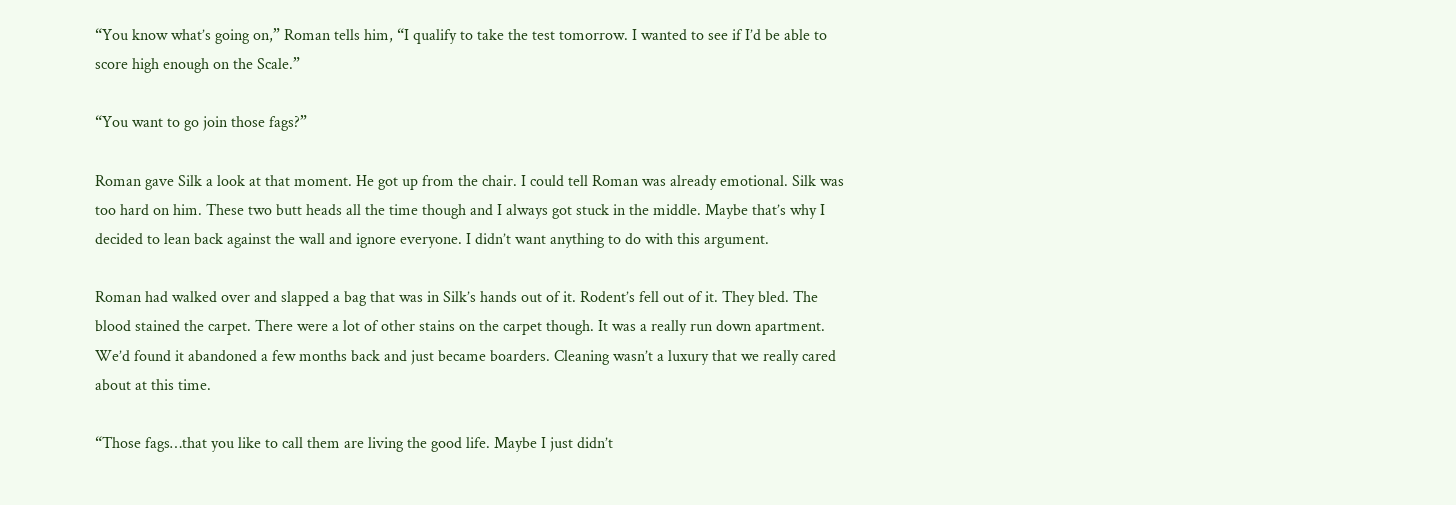“You know what’s going on,” Roman tells him, “I qualify to take the test tomorrow. I wanted to see if I’d be able to score high enough on the Scale.”

“You want to go join those fags?”

Roman gave Silk a look at that moment. He got up from the chair. I could tell Roman was already emotional. Silk was too hard on him. These two butt heads all the time though and I always got stuck in the middle. Maybe that’s why I decided to lean back against the wall and ignore everyone. I didn’t want anything to do with this argument.

Roman had walked over and slapped a bag that was in Silk’s hands out of it. Rodent’s fell out of it. They bled. The blood stained the carpet. There were a lot of other stains on the carpet though. It was a really run down apartment. We’d found it abandoned a few months back and just became boarders. Cleaning wasn’t a luxury that we really cared about at this time.

“Those fags…that you like to call them are living the good life. Maybe I just didn’t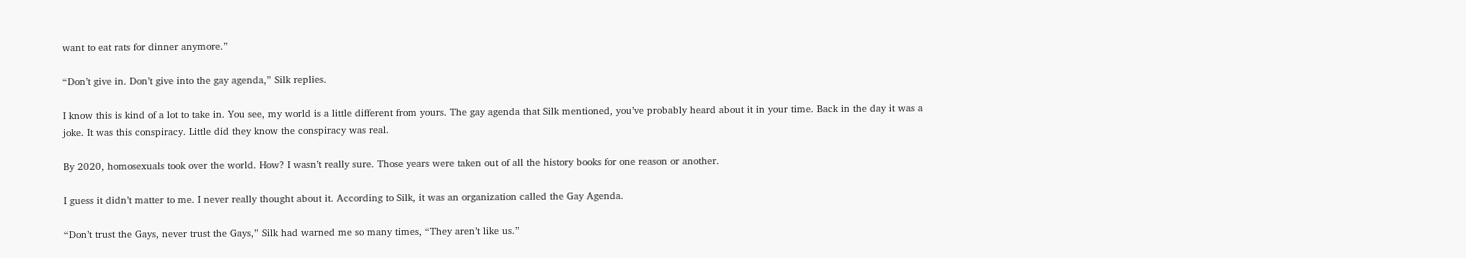want to eat rats for dinner anymore.”

“Don’t give in. Don’t give into the gay agenda,” Silk replies.

I know this is kind of a lot to take in. You see, my world is a little different from yours. The gay agenda that Silk mentioned, you’ve probably heard about it in your time. Back in the day it was a joke. It was this conspiracy. Little did they know the conspiracy was real.

By 2020, homosexuals took over the world. How? I wasn’t really sure. Those years were taken out of all the history books for one reason or another.

I guess it didn’t matter to me. I never really thought about it. According to Silk, it was an organization called the Gay Agenda.

“Don’t trust the Gays, never trust the Gays,” Silk had warned me so many times, “They aren’t like us.”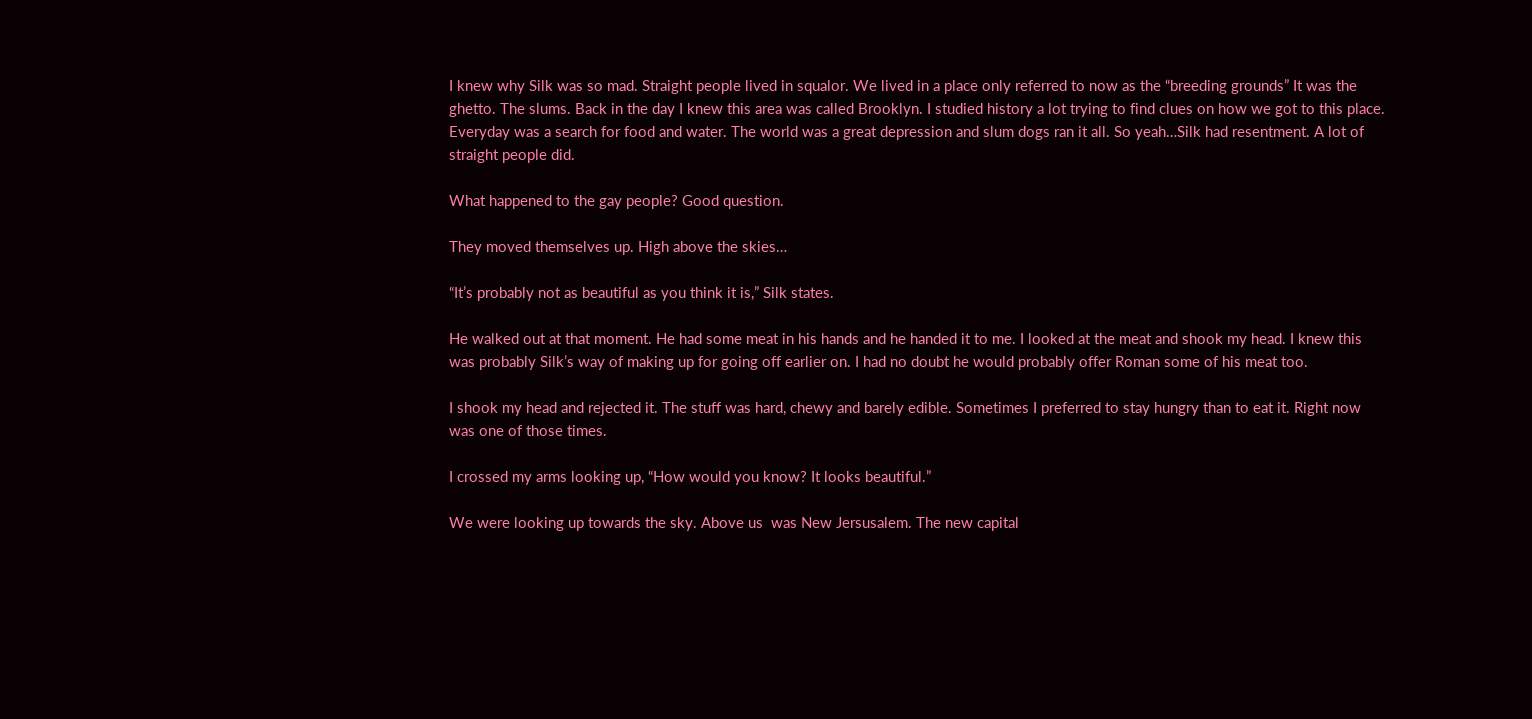I knew why Silk was so mad. Straight people lived in squalor. We lived in a place only referred to now as the “breeding grounds” It was the ghetto. The slums. Back in the day I knew this area was called Brooklyn. I studied history a lot trying to find clues on how we got to this place. Everyday was a search for food and water. The world was a great depression and slum dogs ran it all. So yeah…Silk had resentment. A lot of straight people did.

What happened to the gay people? Good question.

They moved themselves up. High above the skies…

“It’s probably not as beautiful as you think it is,” Silk states.

He walked out at that moment. He had some meat in his hands and he handed it to me. I looked at the meat and shook my head. I knew this was probably Silk’s way of making up for going off earlier on. I had no doubt he would probably offer Roman some of his meat too.

I shook my head and rejected it. The stuff was hard, chewy and barely edible. Sometimes I preferred to stay hungry than to eat it. Right now was one of those times.

I crossed my arms looking up, “How would you know? It looks beautiful.”

We were looking up towards the sky. Above us  was New Jersusalem. The new capital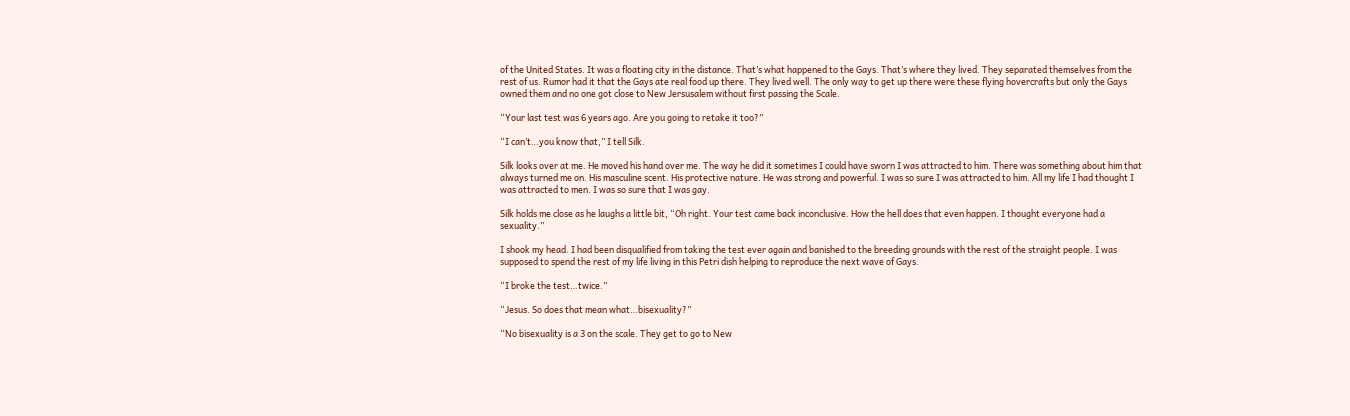of the United States. It was a floating city in the distance. That’s what happened to the Gays. That’s where they lived. They separated themselves from the rest of us. Rumor had it that the Gays ate real food up there. They lived well. The only way to get up there were these flying hovercrafts but only the Gays owned them and no one got close to New Jersusalem without first passing the Scale.

“Your last test was 6 years ago. Are you going to retake it too?”

“I can’t…you know that,” I tell Silk.

Silk looks over at me. He moved his hand over me. The way he did it sometimes I could have sworn I was attracted to him. There was something about him that always turned me on. His masculine scent. His protective nature. He was strong and powerful. I was so sure I was attracted to him. All my life I had thought I was attracted to men. I was so sure that I was gay.

Silk holds me close as he laughs a little bit, “Oh right. Your test came back inconclusive. How the hell does that even happen. I thought everyone had a sexuality.”

I shook my head. I had been disqualified from taking the test ever again and banished to the breeding grounds with the rest of the straight people. I was supposed to spend the rest of my life living in this Petri dish helping to reproduce the next wave of Gays.

“I broke the test…twice.”

“Jesus. So does that mean what…bisexuality?”

“No bisexuality is a 3 on the scale. They get to go to New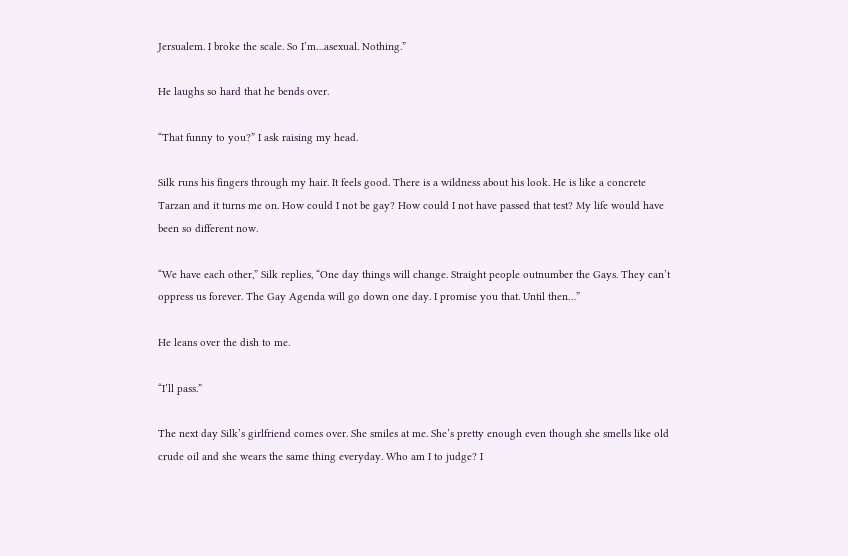Jersualem. I broke the scale. So I’m…asexual. Nothing.”

He laughs so hard that he bends over.

“That funny to you?” I ask raising my head.

Silk runs his fingers through my hair. It feels good. There is a wildness about his look. He is like a concrete Tarzan and it turns me on. How could I not be gay? How could I not have passed that test? My life would have been so different now.

“We have each other,” Silk replies, “One day things will change. Straight people outnumber the Gays. They can’t oppress us forever. The Gay Agenda will go down one day. I promise you that. Until then…”

He leans over the dish to me.

“I’ll pass.”

The next day Silk’s girlfriend comes over. She smiles at me. She’s pretty enough even though she smells like old crude oil and she wears the same thing everyday. Who am I to judge? I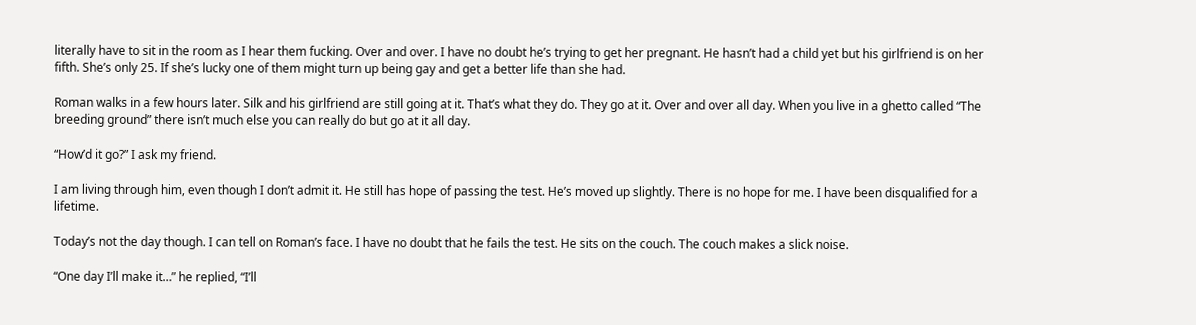literally have to sit in the room as I hear them fucking. Over and over. I have no doubt he’s trying to get her pregnant. He hasn’t had a child yet but his girlfriend is on her fifth. She’s only 25. If she’s lucky one of them might turn up being gay and get a better life than she had.

Roman walks in a few hours later. Silk and his girlfriend are still going at it. That’s what they do. They go at it. Over and over all day. When you live in a ghetto called “The breeding ground” there isn’t much else you can really do but go at it all day.

“How’d it go?” I ask my friend.

I am living through him, even though I don’t admit it. He still has hope of passing the test. He’s moved up slightly. There is no hope for me. I have been disqualified for a lifetime.

Today’s not the day though. I can tell on Roman’s face. I have no doubt that he fails the test. He sits on the couch. The couch makes a slick noise.

“One day I’ll make it…” he replied, “I’ll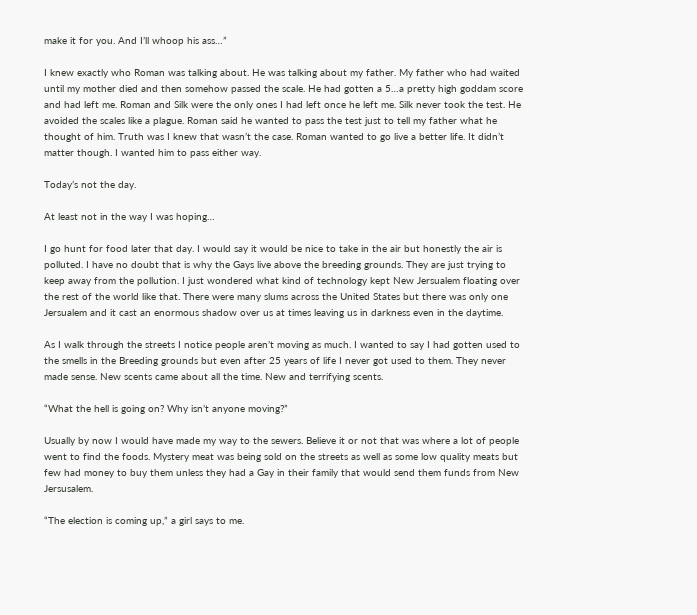make it for you. And I’ll whoop his ass…”

I knew exactly who Roman was talking about. He was talking about my father. My father who had waited until my mother died and then somehow passed the scale. He had gotten a 5…a pretty high goddam score and had left me. Roman and Silk were the only ones I had left once he left me. Silk never took the test. He avoided the scales like a plague. Roman said he wanted to pass the test just to tell my father what he thought of him. Truth was I knew that wasn’t the case. Roman wanted to go live a better life. It didn’t matter though. I wanted him to pass either way.

Today’s not the day.

At least not in the way I was hoping…

I go hunt for food later that day. I would say it would be nice to take in the air but honestly the air is polluted. I have no doubt that is why the Gays live above the breeding grounds. They are just trying to keep away from the pollution. I just wondered what kind of technology kept New Jersualem floating over the rest of the world like that. There were many slums across the United States but there was only one Jersualem and it cast an enormous shadow over us at times leaving us in darkness even in the daytime.

As I walk through the streets I notice people aren’t moving as much. I wanted to say I had gotten used to the smells in the Breeding grounds but even after 25 years of life I never got used to them. They never made sense. New scents came about all the time. New and terrifying scents.

“What the hell is going on? Why isn’t anyone moving?”

Usually by now I would have made my way to the sewers. Believe it or not that was where a lot of people went to find the foods. Mystery meat was being sold on the streets as well as some low quality meats but few had money to buy them unless they had a Gay in their family that would send them funds from New Jersusalem.

“The election is coming up,” a girl says to me.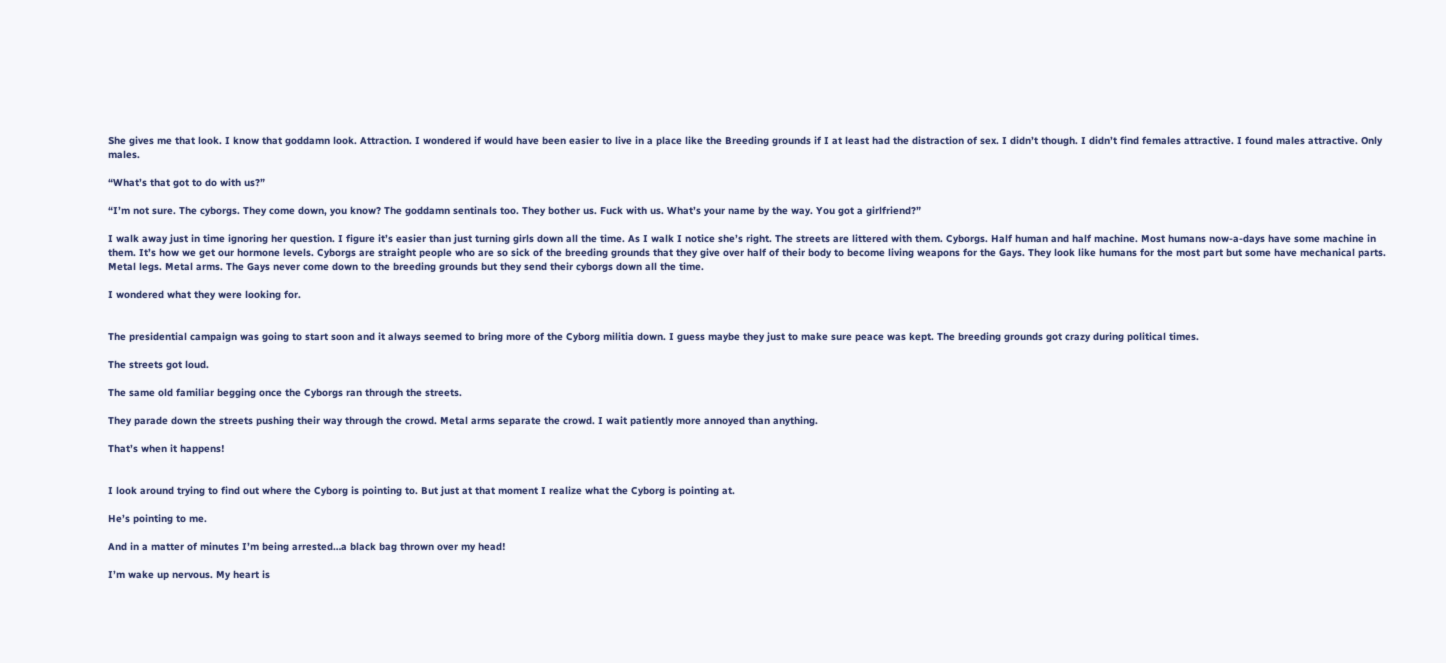She gives me that look. I know that goddamn look. Attraction. I wondered if would have been easier to live in a place like the Breeding grounds if I at least had the distraction of sex. I didn’t though. I didn’t find females attractive. I found males attractive. Only males.

“What’s that got to do with us?”

“I’m not sure. The cyborgs. They come down, you know? The goddamn sentinals too. They bother us. Fuck with us. What’s your name by the way. You got a girlfriend?”

I walk away just in time ignoring her question. I figure it’s easier than just turning girls down all the time. As I walk I notice she’s right. The streets are littered with them. Cyborgs. Half human and half machine. Most humans now-a-days have some machine in them. It’s how we get our hormone levels. Cyborgs are straight people who are so sick of the breeding grounds that they give over half of their body to become living weapons for the Gays. They look like humans for the most part but some have mechanical parts. Metal legs. Metal arms. The Gays never come down to the breeding grounds but they send their cyborgs down all the time.

I wondered what they were looking for.


The presidential campaign was going to start soon and it always seemed to bring more of the Cyborg militia down. I guess maybe they just to make sure peace was kept. The breeding grounds got crazy during political times.

The streets got loud.

The same old familiar begging once the Cyborgs ran through the streets.

They parade down the streets pushing their way through the crowd. Metal arms separate the crowd. I wait patiently more annoyed than anything.

That’s when it happens!


I look around trying to find out where the Cyborg is pointing to. But just at that moment I realize what the Cyborg is pointing at.

He’s pointing to me.

And in a matter of minutes I’m being arrested…a black bag thrown over my head!

I’m wake up nervous. My heart is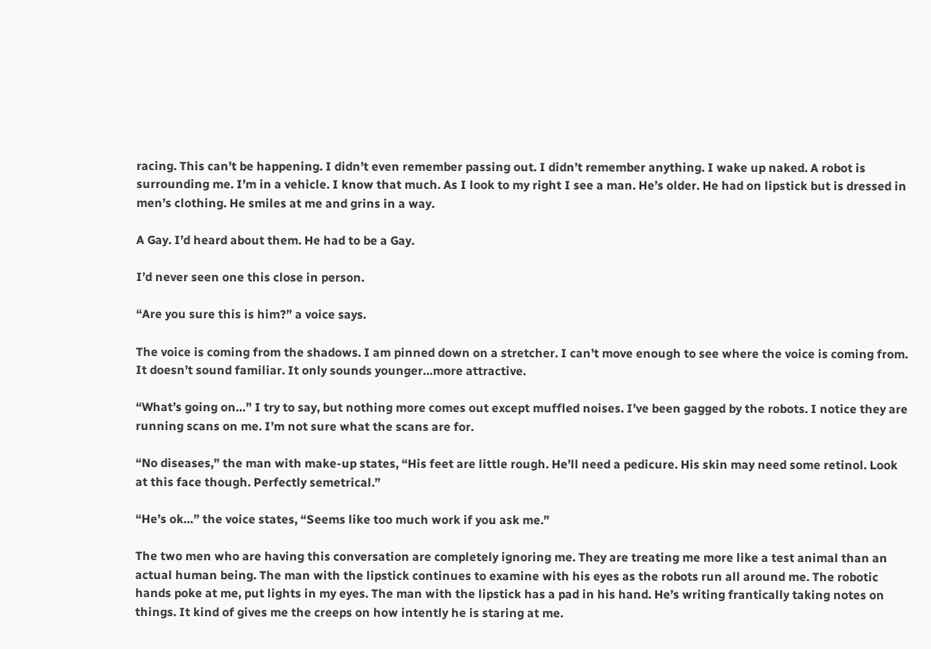racing. This can’t be happening. I didn’t even remember passing out. I didn’t remember anything. I wake up naked. A robot is surrounding me. I’m in a vehicle. I know that much. As I look to my right I see a man. He’s older. He had on lipstick but is dressed in men’s clothing. He smiles at me and grins in a way.

A Gay. I’d heard about them. He had to be a Gay.

I’d never seen one this close in person.

“Are you sure this is him?” a voice says.

The voice is coming from the shadows. I am pinned down on a stretcher. I can’t move enough to see where the voice is coming from. It doesn’t sound familiar. It only sounds younger…more attractive.

“What’s going on…” I try to say, but nothing more comes out except muffled noises. I’ve been gagged by the robots. I notice they are running scans on me. I’m not sure what the scans are for.

“No diseases,” the man with make-up states, “His feet are little rough. He’ll need a pedicure. His skin may need some retinol. Look at this face though. Perfectly semetrical.”

“He’s ok…” the voice states, “Seems like too much work if you ask me.”

The two men who are having this conversation are completely ignoring me. They are treating me more like a test animal than an actual human being. The man with the lipstick continues to examine with his eyes as the robots run all around me. The robotic hands poke at me, put lights in my eyes. The man with the lipstick has a pad in his hand. He’s writing frantically taking notes on things. It kind of gives me the creeps on how intently he is staring at me.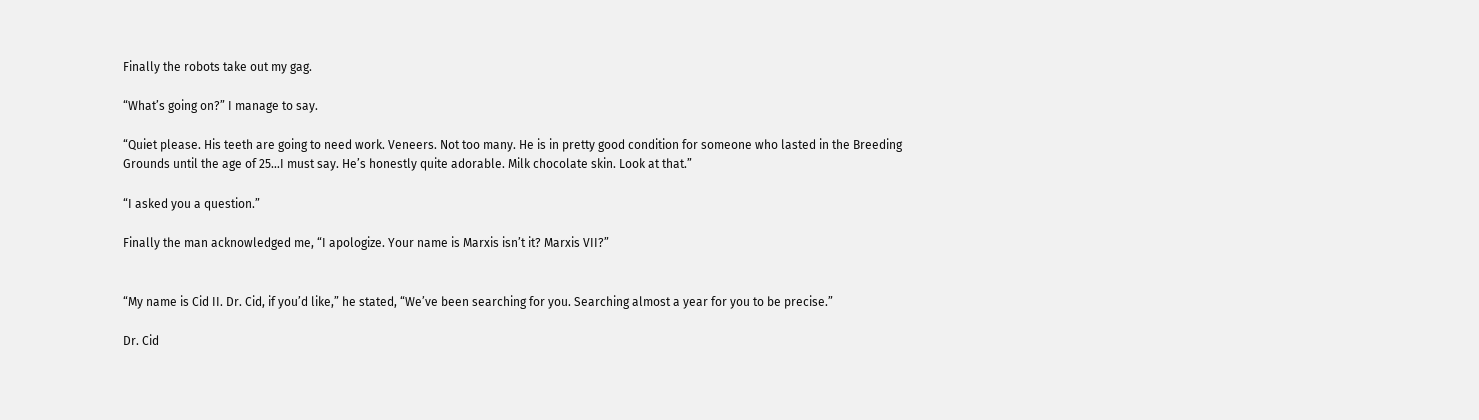Finally the robots take out my gag.

“What’s going on?” I manage to say.

“Quiet please. His teeth are going to need work. Veneers. Not too many. He is in pretty good condition for someone who lasted in the Breeding Grounds until the age of 25…I must say. He’s honestly quite adorable. Milk chocolate skin. Look at that.”

“I asked you a question.”

Finally the man acknowledged me, “I apologize. Your name is Marxis isn’t it? Marxis VII?”


“My name is Cid II. Dr. Cid, if you’d like,” he stated, “We’ve been searching for you. Searching almost a year for you to be precise.”

Dr. Cid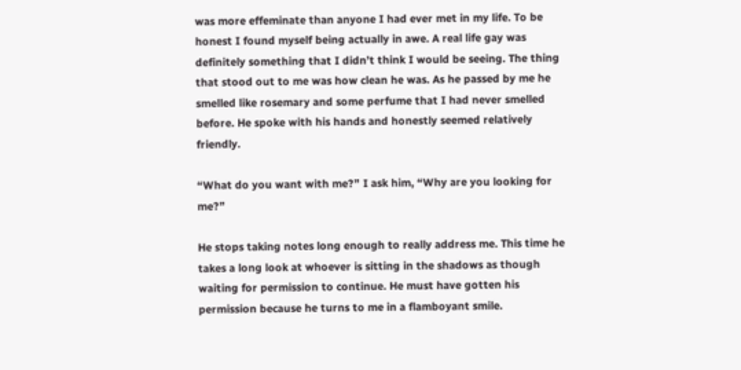was more effeminate than anyone I had ever met in my life. To be honest I found myself being actually in awe. A real life gay was definitely something that I didn’t think I would be seeing. The thing that stood out to me was how clean he was. As he passed by me he smelled like rosemary and some perfume that I had never smelled before. He spoke with his hands and honestly seemed relatively friendly.

“What do you want with me?” I ask him, “Why are you looking for me?”

He stops taking notes long enough to really address me. This time he takes a long look at whoever is sitting in the shadows as though waiting for permission to continue. He must have gotten his permission because he turns to me in a flamboyant smile.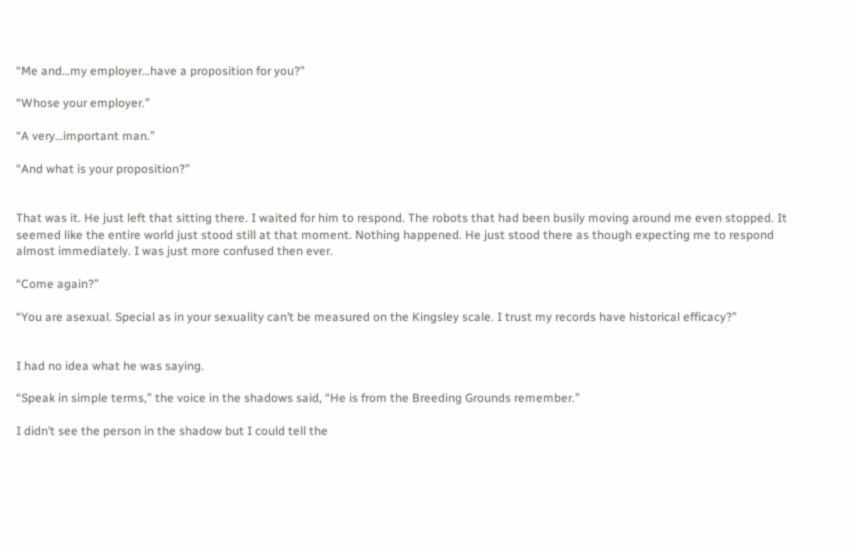“Me and…my employer…have a proposition for you?”

“Whose your employer.”

“A very…important man.”

“And what is your proposition?”


That was it. He just left that sitting there. I waited for him to respond. The robots that had been busily moving around me even stopped. It seemed like the entire world just stood still at that moment. Nothing happened. He just stood there as though expecting me to respond almost immediately. I was just more confused then ever.

“Come again?”

“You are asexual. Special as in your sexuality can’t be measured on the Kingsley scale. I trust my records have historical efficacy?”


I had no idea what he was saying.

“Speak in simple terms,” the voice in the shadows said, “He is from the Breeding Grounds remember.”

I didn’t see the person in the shadow but I could tell the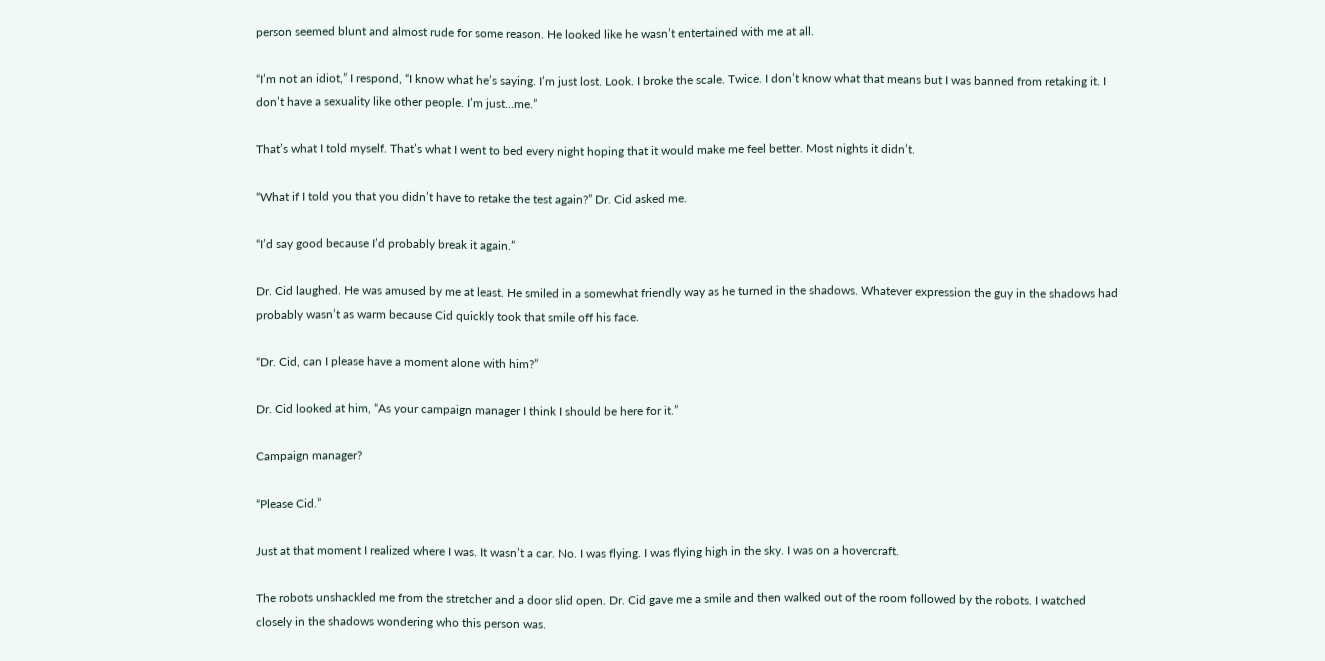person seemed blunt and almost rude for some reason. He looked like he wasn’t entertained with me at all.

“I’m not an idiot,” I respond, “I know what he’s saying. I’m just lost. Look. I broke the scale. Twice. I don’t know what that means but I was banned from retaking it. I don’t have a sexuality like other people. I’m just…me.”

That’s what I told myself. That’s what I went to bed every night hoping that it would make me feel better. Most nights it didn’t.

“What if I told you that you didn’t have to retake the test again?” Dr. Cid asked me.

“I’d say good because I’d probably break it again.”

Dr. Cid laughed. He was amused by me at least. He smiled in a somewhat friendly way as he turned in the shadows. Whatever expression the guy in the shadows had probably wasn’t as warm because Cid quickly took that smile off his face.

“Dr. Cid, can I please have a moment alone with him?”

Dr. Cid looked at him, “As your campaign manager I think I should be here for it.”

Campaign manager?

“Please Cid.”

Just at that moment I realized where I was. It wasn’t a car. No. I was flying. I was flying high in the sky. I was on a hovercraft.

The robots unshackled me from the stretcher and a door slid open. Dr. Cid gave me a smile and then walked out of the room followed by the robots. I watched closely in the shadows wondering who this person was.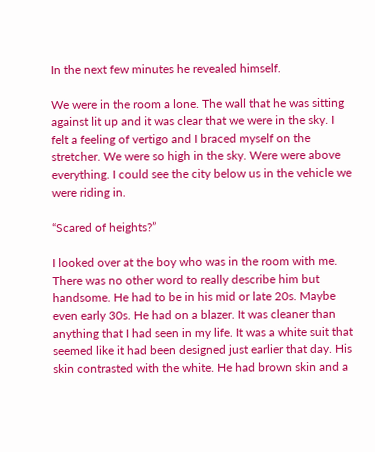In the next few minutes he revealed himself.

We were in the room a lone. The wall that he was sitting against lit up and it was clear that we were in the sky. I felt a feeling of vertigo and I braced myself on the stretcher. We were so high in the sky. Were were above everything. I could see the city below us in the vehicle we were riding in.

“Scared of heights?”

I looked over at the boy who was in the room with me. There was no other word to really describe him but handsome. He had to be in his mid or late 20s. Maybe even early 30s. He had on a blazer. It was cleaner than anything that I had seen in my life. It was a white suit that seemed like it had been designed just earlier that day. His skin contrasted with the white. He had brown skin and a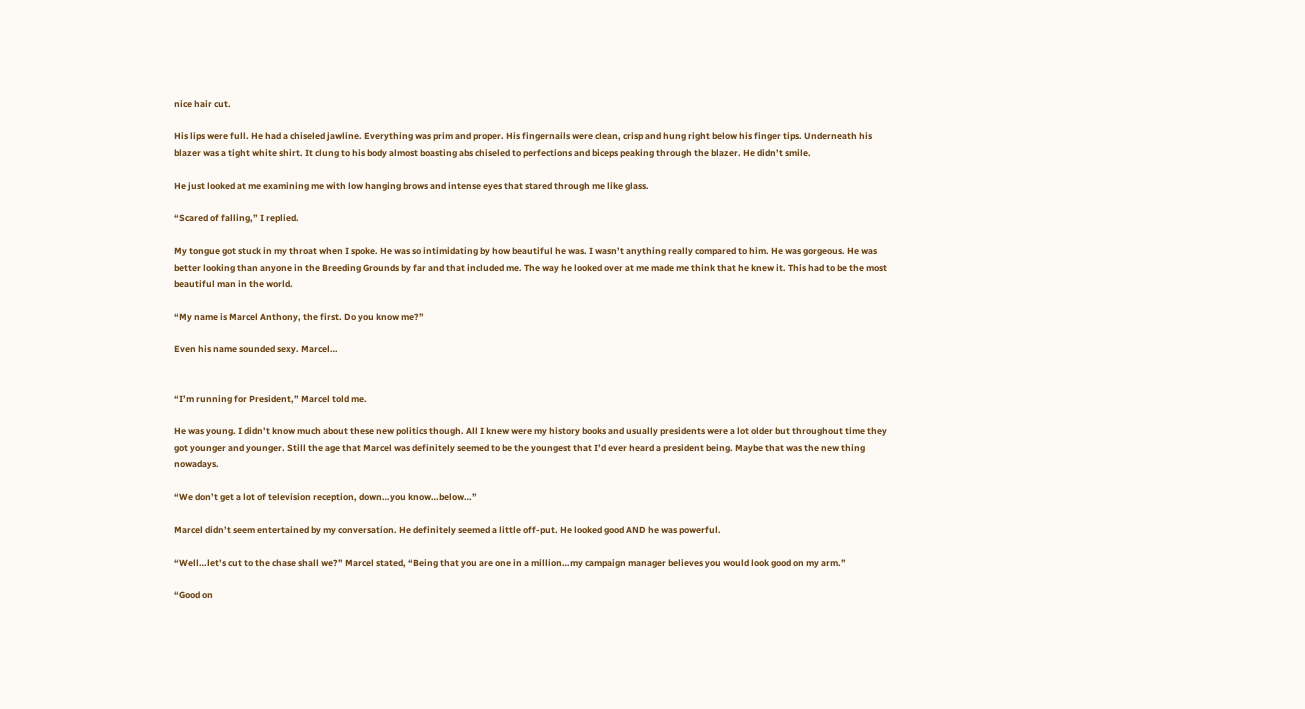nice hair cut.

His lips were full. He had a chiseled jawline. Everything was prim and proper. His fingernails were clean, crisp and hung right below his finger tips. Underneath his blazer was a tight white shirt. It clung to his body almost boasting abs chiseled to perfections and biceps peaking through the blazer. He didn’t smile.

He just looked at me examining me with low hanging brows and intense eyes that stared through me like glass.

“Scared of falling,” I replied.

My tongue got stuck in my throat when I spoke. He was so intimidating by how beautiful he was. I wasn’t anything really compared to him. He was gorgeous. He was better looking than anyone in the Breeding Grounds by far and that included me. The way he looked over at me made me think that he knew it. This had to be the most beautiful man in the world.

“My name is Marcel Anthony, the first. Do you know me?”

Even his name sounded sexy. Marcel…


“I’m running for President,” Marcel told me.

He was young. I didn’t know much about these new politics though. All I knew were my history books and usually presidents were a lot older but throughout time they got younger and younger. Still the age that Marcel was definitely seemed to be the youngest that I’d ever heard a president being. Maybe that was the new thing nowadays.

“We don’t get a lot of television reception, down…you know…below…”

Marcel didn’t seem entertained by my conversation. He definitely seemed a little off-put. He looked good AND he was powerful.

“Well…let’s cut to the chase shall we?” Marcel stated, “Being that you are one in a million…my campaign manager believes you would look good on my arm.”

“Good on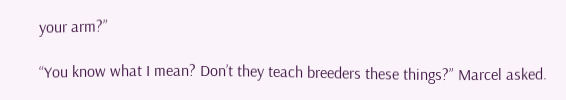your arm?”

“You know what I mean? Don’t they teach breeders these things?” Marcel asked.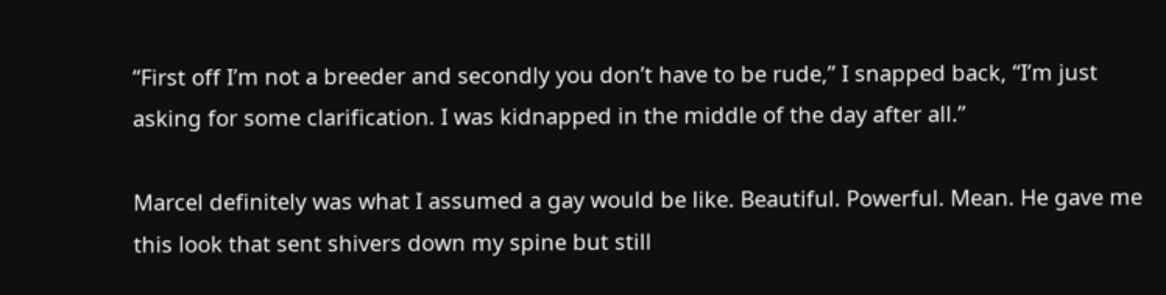“First off I’m not a breeder and secondly you don’t have to be rude,” I snapped back, “I’m just asking for some clarification. I was kidnapped in the middle of the day after all.”

Marcel definitely was what I assumed a gay would be like. Beautiful. Powerful. Mean. He gave me this look that sent shivers down my spine but still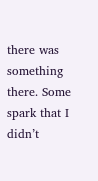there was something there. Some spark that I didn’t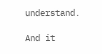understand.

And it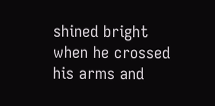shined bright when he crossed his arms and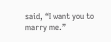said, “I want you to marry me.”